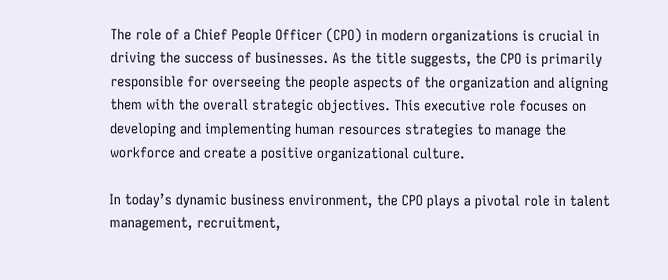The role of a Chief People Officer (CPO) in modern organizations is crucial in driving the success of businesses. As the title suggests, the CPO is primarily responsible for overseeing the people aspects of the organization and aligning them with the overall strategic objectives. This executive role focuses on developing and implementing human resources strategies to manage the workforce and create a positive organizational culture.

In today’s dynamic business environment, the CPO plays a pivotal role in talent management, recruitment,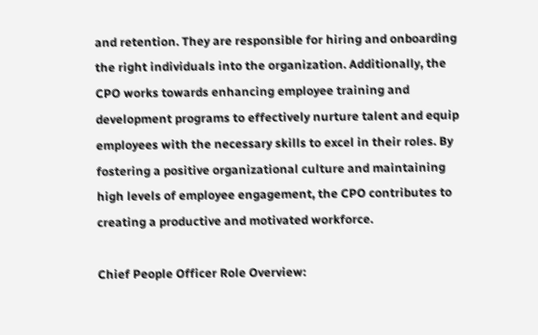and retention. They are responsible for hiring and onboarding the right individuals into the organization. Additionally, the CPO works towards enhancing employee training and development programs to effectively nurture talent and equip employees with the necessary skills to excel in their roles. By fostering a positive organizational culture and maintaining high levels of employee engagement, the CPO contributes to creating a productive and motivated workforce.

Chief People Officer Role Overview: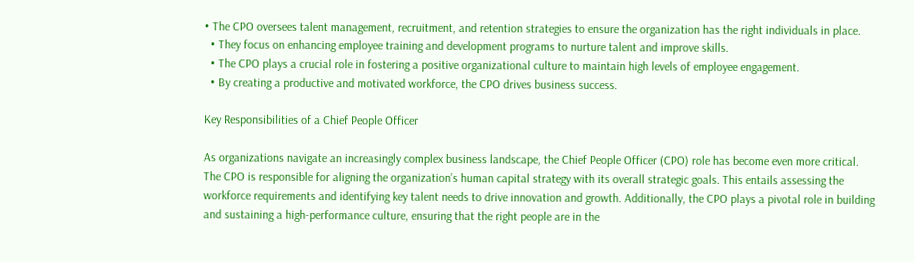• The CPO oversees talent management, recruitment, and retention strategies to ensure the organization has the right individuals in place.
  • They focus on enhancing employee training and development programs to nurture talent and improve skills.
  • The CPO plays a crucial role in fostering a positive organizational culture to maintain high levels of employee engagement.
  • By creating a productive and motivated workforce, the CPO drives business success.

Key Responsibilities of a Chief People Officer

As organizations navigate an increasingly complex business landscape, the Chief People Officer (CPO) role has become even more critical. The CPO is responsible for aligning the organization’s human capital strategy with its overall strategic goals. This entails assessing the workforce requirements and identifying key talent needs to drive innovation and growth. Additionally, the CPO plays a pivotal role in building and sustaining a high-performance culture, ensuring that the right people are in the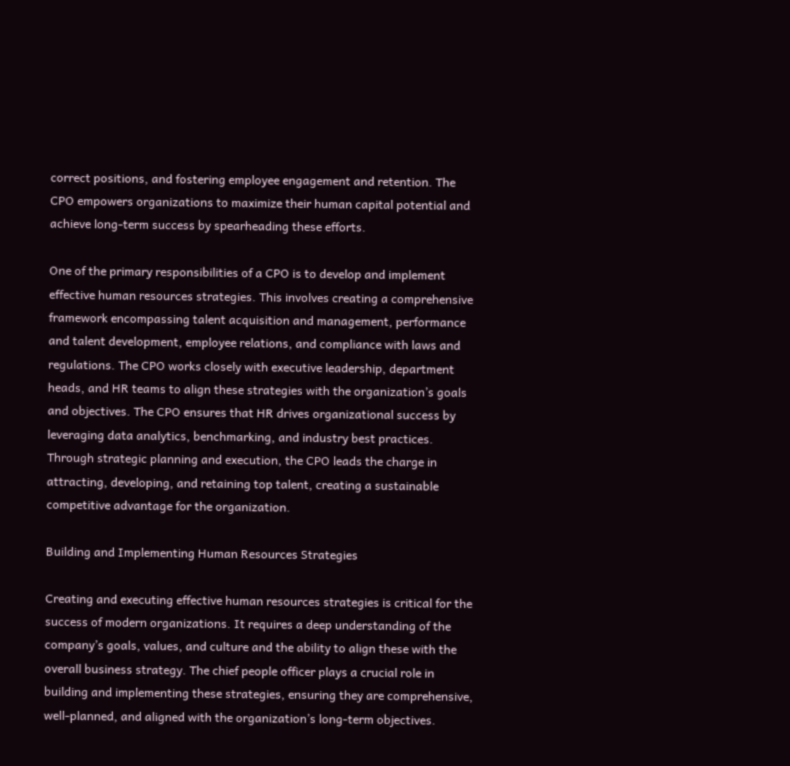correct positions, and fostering employee engagement and retention. The CPO empowers organizations to maximize their human capital potential and achieve long-term success by spearheading these efforts.

One of the primary responsibilities of a CPO is to develop and implement effective human resources strategies. This involves creating a comprehensive framework encompassing talent acquisition and management, performance and talent development, employee relations, and compliance with laws and regulations. The CPO works closely with executive leadership, department heads, and HR teams to align these strategies with the organization’s goals and objectives. The CPO ensures that HR drives organizational success by leveraging data analytics, benchmarking, and industry best practices. Through strategic planning and execution, the CPO leads the charge in attracting, developing, and retaining top talent, creating a sustainable competitive advantage for the organization.

Building and Implementing Human Resources Strategies

Creating and executing effective human resources strategies is critical for the success of modern organizations. It requires a deep understanding of the company’s goals, values, and culture and the ability to align these with the overall business strategy. The chief people officer plays a crucial role in building and implementing these strategies, ensuring they are comprehensive, well-planned, and aligned with the organization’s long-term objectives.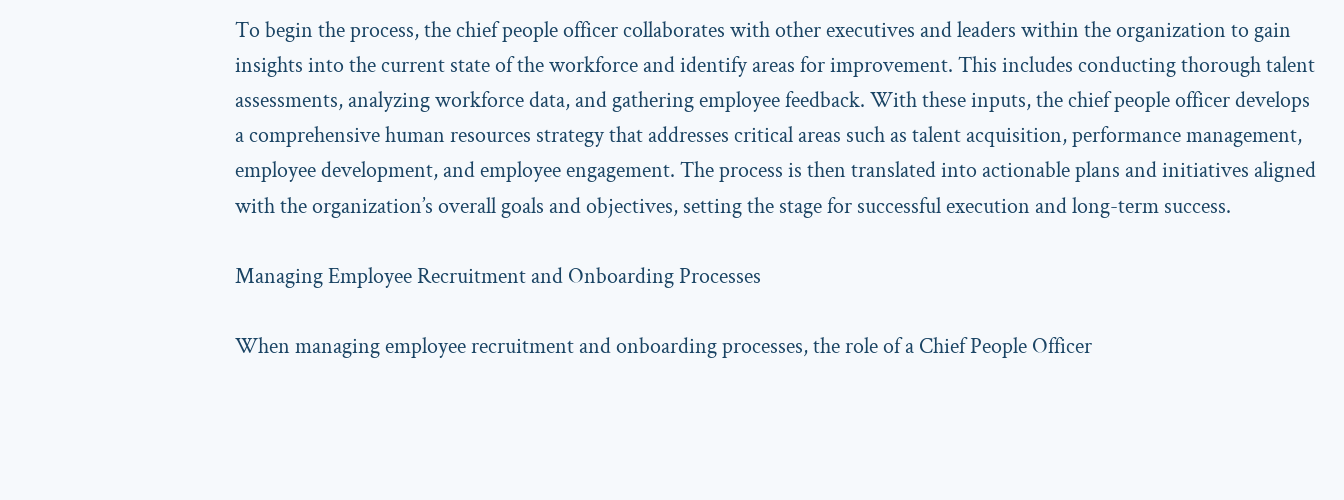To begin the process, the chief people officer collaborates with other executives and leaders within the organization to gain insights into the current state of the workforce and identify areas for improvement. This includes conducting thorough talent assessments, analyzing workforce data, and gathering employee feedback. With these inputs, the chief people officer develops a comprehensive human resources strategy that addresses critical areas such as talent acquisition, performance management, employee development, and employee engagement. The process is then translated into actionable plans and initiatives aligned with the organization’s overall goals and objectives, setting the stage for successful execution and long-term success.

Managing Employee Recruitment and Onboarding Processes

When managing employee recruitment and onboarding processes, the role of a Chief People Officer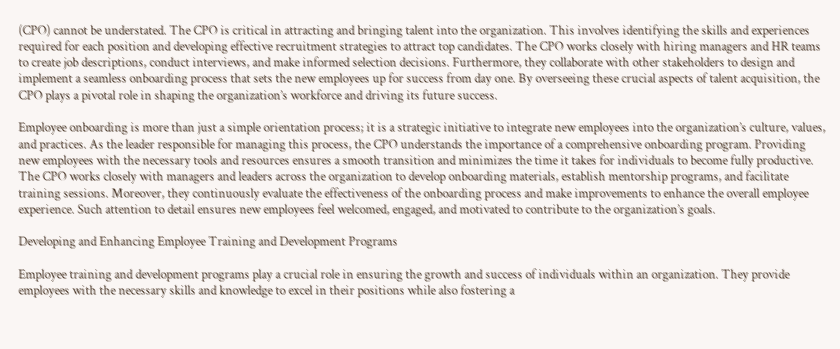(CPO) cannot be understated. The CPO is critical in attracting and bringing talent into the organization. This involves identifying the skills and experiences required for each position and developing effective recruitment strategies to attract top candidates. The CPO works closely with hiring managers and HR teams to create job descriptions, conduct interviews, and make informed selection decisions. Furthermore, they collaborate with other stakeholders to design and implement a seamless onboarding process that sets the new employees up for success from day one. By overseeing these crucial aspects of talent acquisition, the CPO plays a pivotal role in shaping the organization’s workforce and driving its future success.

Employee onboarding is more than just a simple orientation process; it is a strategic initiative to integrate new employees into the organization’s culture, values, and practices. As the leader responsible for managing this process, the CPO understands the importance of a comprehensive onboarding program. Providing new employees with the necessary tools and resources ensures a smooth transition and minimizes the time it takes for individuals to become fully productive. The CPO works closely with managers and leaders across the organization to develop onboarding materials, establish mentorship programs, and facilitate training sessions. Moreover, they continuously evaluate the effectiveness of the onboarding process and make improvements to enhance the overall employee experience. Such attention to detail ensures new employees feel welcomed, engaged, and motivated to contribute to the organization’s goals.

Developing and Enhancing Employee Training and Development Programs

Employee training and development programs play a crucial role in ensuring the growth and success of individuals within an organization. They provide employees with the necessary skills and knowledge to excel in their positions while also fostering a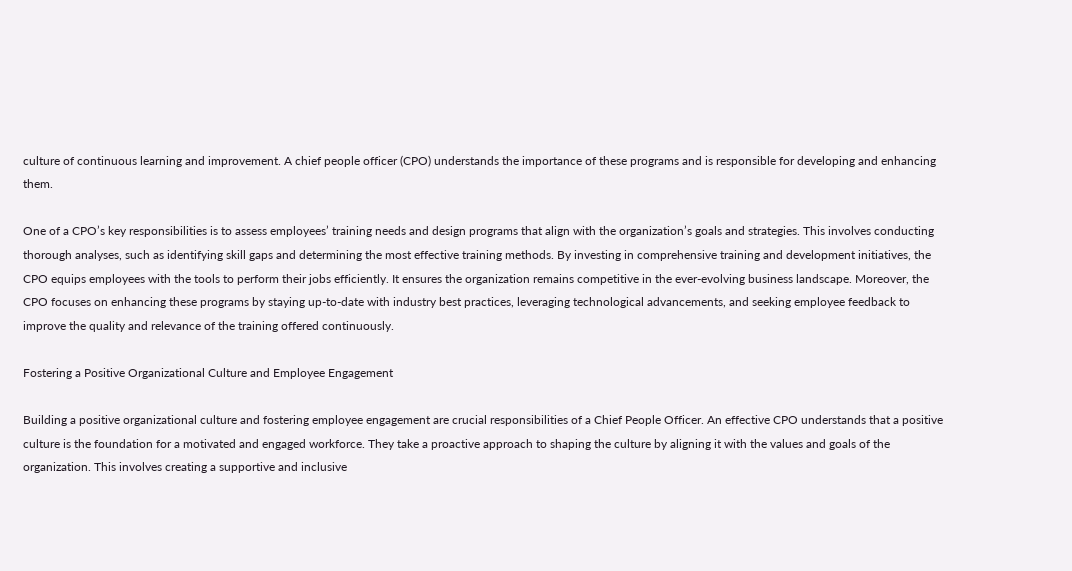culture of continuous learning and improvement. A chief people officer (CPO) understands the importance of these programs and is responsible for developing and enhancing them.

One of a CPO’s key responsibilities is to assess employees’ training needs and design programs that align with the organization’s goals and strategies. This involves conducting thorough analyses, such as identifying skill gaps and determining the most effective training methods. By investing in comprehensive training and development initiatives, the CPO equips employees with the tools to perform their jobs efficiently. It ensures the organization remains competitive in the ever-evolving business landscape. Moreover, the CPO focuses on enhancing these programs by staying up-to-date with industry best practices, leveraging technological advancements, and seeking employee feedback to improve the quality and relevance of the training offered continuously.

Fostering a Positive Organizational Culture and Employee Engagement

Building a positive organizational culture and fostering employee engagement are crucial responsibilities of a Chief People Officer. An effective CPO understands that a positive culture is the foundation for a motivated and engaged workforce. They take a proactive approach to shaping the culture by aligning it with the values and goals of the organization. This involves creating a supportive and inclusive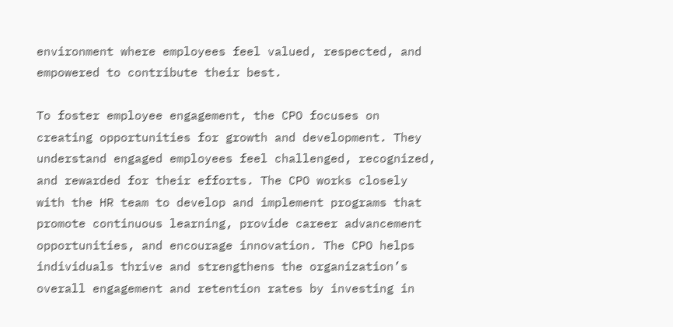environment where employees feel valued, respected, and empowered to contribute their best.

To foster employee engagement, the CPO focuses on creating opportunities for growth and development. They understand engaged employees feel challenged, recognized, and rewarded for their efforts. The CPO works closely with the HR team to develop and implement programs that promote continuous learning, provide career advancement opportunities, and encourage innovation. The CPO helps individuals thrive and strengthens the organization’s overall engagement and retention rates by investing in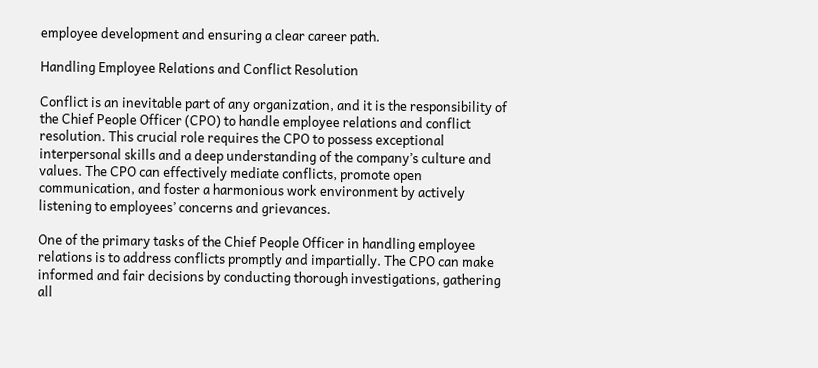employee development and ensuring a clear career path.

Handling Employee Relations and Conflict Resolution

Conflict is an inevitable part of any organization, and it is the responsibility of the Chief People Officer (CPO) to handle employee relations and conflict resolution. This crucial role requires the CPO to possess exceptional interpersonal skills and a deep understanding of the company’s culture and values. The CPO can effectively mediate conflicts, promote open communication, and foster a harmonious work environment by actively listening to employees’ concerns and grievances.

One of the primary tasks of the Chief People Officer in handling employee relations is to address conflicts promptly and impartially. The CPO can make informed and fair decisions by conducting thorough investigations, gathering all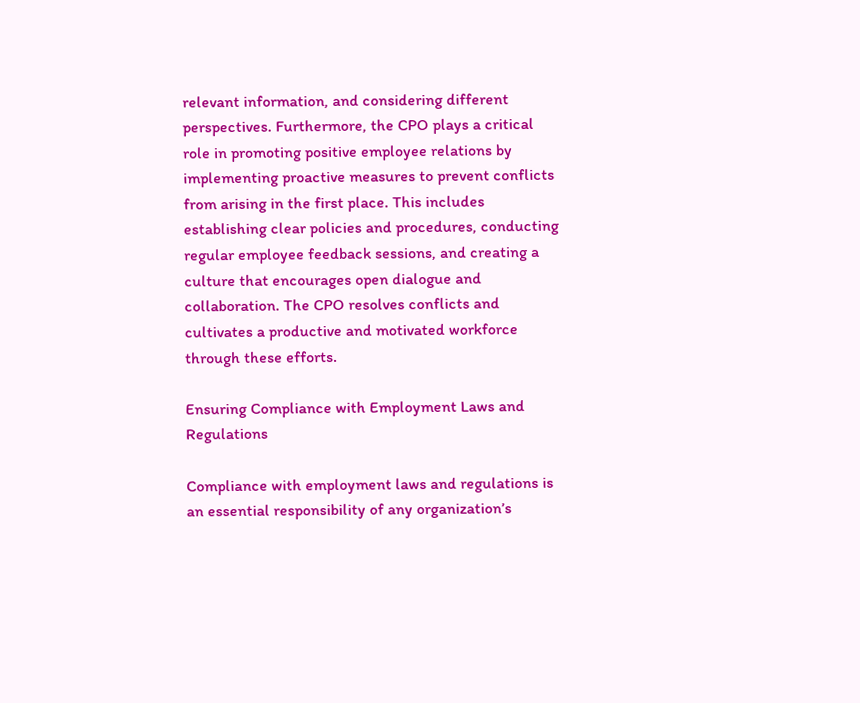relevant information, and considering different perspectives. Furthermore, the CPO plays a critical role in promoting positive employee relations by implementing proactive measures to prevent conflicts from arising in the first place. This includes establishing clear policies and procedures, conducting regular employee feedback sessions, and creating a culture that encourages open dialogue and collaboration. The CPO resolves conflicts and cultivates a productive and motivated workforce through these efforts.

Ensuring Compliance with Employment Laws and Regulations

Compliance with employment laws and regulations is an essential responsibility of any organization’s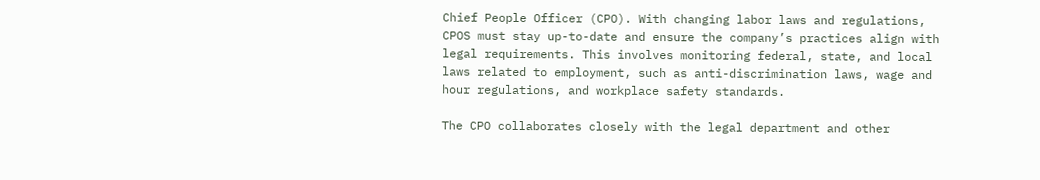Chief People Officer (CPO). With changing labor laws and regulations, CPOS must stay up-to-date and ensure the company’s practices align with legal requirements. This involves monitoring federal, state, and local laws related to employment, such as anti-discrimination laws, wage and hour regulations, and workplace safety standards.

The CPO collaborates closely with the legal department and other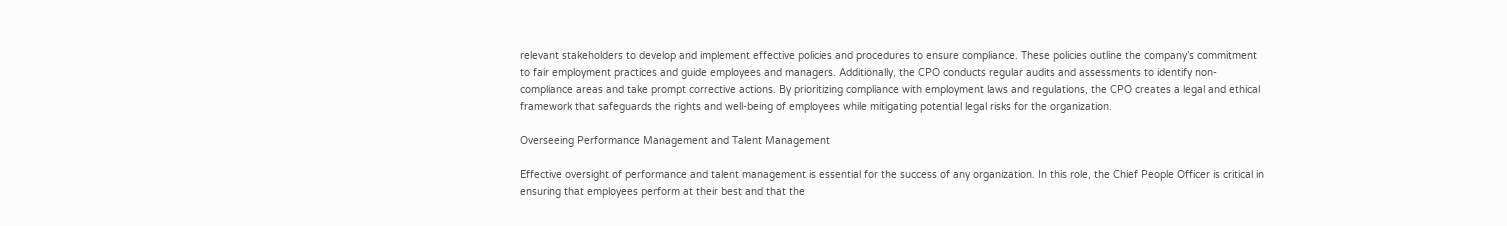relevant stakeholders to develop and implement effective policies and procedures to ensure compliance. These policies outline the company’s commitment to fair employment practices and guide employees and managers. Additionally, the CPO conducts regular audits and assessments to identify non-compliance areas and take prompt corrective actions. By prioritizing compliance with employment laws and regulations, the CPO creates a legal and ethical framework that safeguards the rights and well-being of employees while mitigating potential legal risks for the organization.

Overseeing Performance Management and Talent Management

Effective oversight of performance and talent management is essential for the success of any organization. In this role, the Chief People Officer is critical in ensuring that employees perform at their best and that the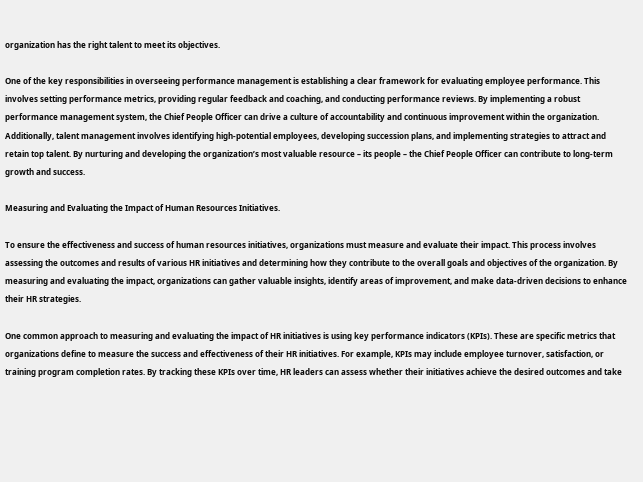organization has the right talent to meet its objectives.

One of the key responsibilities in overseeing performance management is establishing a clear framework for evaluating employee performance. This involves setting performance metrics, providing regular feedback and coaching, and conducting performance reviews. By implementing a robust performance management system, the Chief People Officer can drive a culture of accountability and continuous improvement within the organization. Additionally, talent management involves identifying high-potential employees, developing succession plans, and implementing strategies to attract and retain top talent. By nurturing and developing the organization’s most valuable resource – its people – the Chief People Officer can contribute to long-term growth and success.

Measuring and Evaluating the Impact of Human Resources Initiatives.

To ensure the effectiveness and success of human resources initiatives, organizations must measure and evaluate their impact. This process involves assessing the outcomes and results of various HR initiatives and determining how they contribute to the overall goals and objectives of the organization. By measuring and evaluating the impact, organizations can gather valuable insights, identify areas of improvement, and make data-driven decisions to enhance their HR strategies.

One common approach to measuring and evaluating the impact of HR initiatives is using key performance indicators (KPIs). These are specific metrics that organizations define to measure the success and effectiveness of their HR initiatives. For example, KPIs may include employee turnover, satisfaction, or training program completion rates. By tracking these KPIs over time, HR leaders can assess whether their initiatives achieve the desired outcomes and take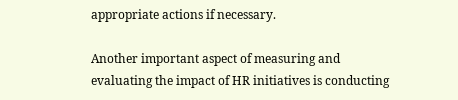appropriate actions if necessary.

Another important aspect of measuring and evaluating the impact of HR initiatives is conducting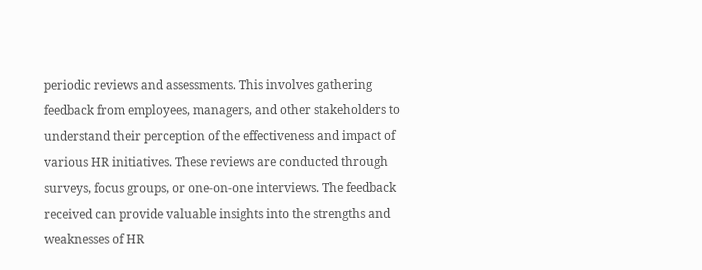periodic reviews and assessments. This involves gathering feedback from employees, managers, and other stakeholders to understand their perception of the effectiveness and impact of various HR initiatives. These reviews are conducted through surveys, focus groups, or one-on-one interviews. The feedback received can provide valuable insights into the strengths and weaknesses of HR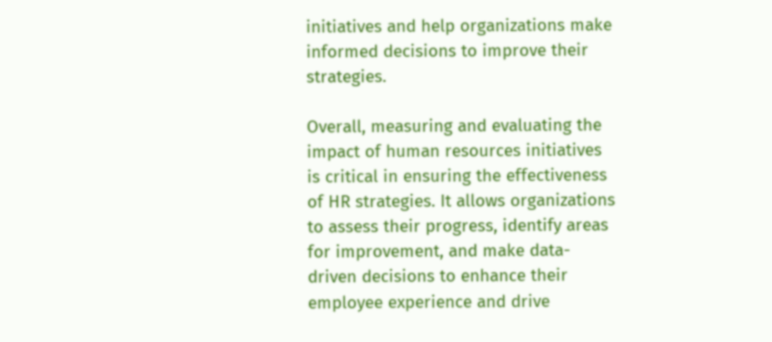initiatives and help organizations make informed decisions to improve their strategies.

Overall, measuring and evaluating the impact of human resources initiatives is critical in ensuring the effectiveness of HR strategies. It allows organizations to assess their progress, identify areas for improvement, and make data-driven decisions to enhance their employee experience and drive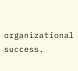organizational success.